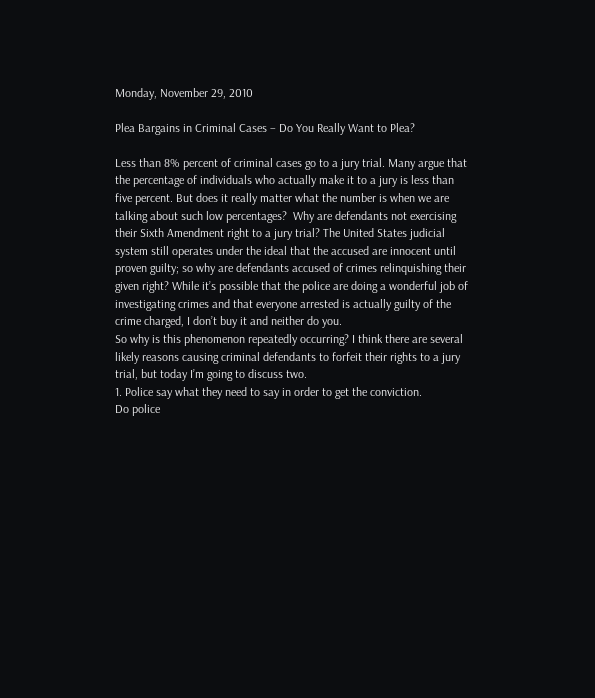Monday, November 29, 2010

Plea Bargains in Criminal Cases – Do You Really Want to Plea?

Less than 8% percent of criminal cases go to a jury trial. Many argue that the percentage of individuals who actually make it to a jury is less than five percent. But does it really matter what the number is when we are talking about such low percentages?  Why are defendants not exercising their Sixth Amendment right to a jury trial? The United States judicial system still operates under the ideal that the accused are innocent until proven guilty; so why are defendants accused of crimes relinquishing their given right? While it’s possible that the police are doing a wonderful job of investigating crimes and that everyone arrested is actually guilty of the crime charged, I don’t buy it and neither do you.
So why is this phenomenon repeatedly occurring? I think there are several likely reasons causing criminal defendants to forfeit their rights to a jury trial, but today I’m going to discuss two.
1. Police say what they need to say in order to get the conviction.
Do police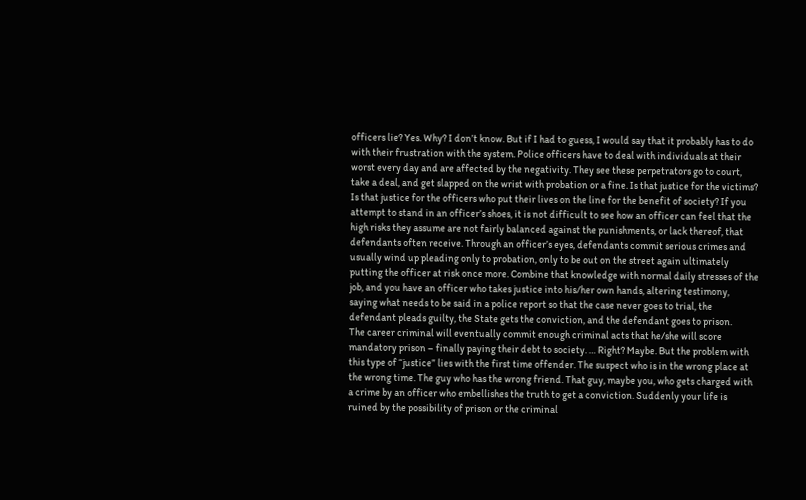officers lie? Yes. Why? I don’t know. But if I had to guess, I would say that it probably has to do with their frustration with the system. Police officers have to deal with individuals at their worst every day and are affected by the negativity. They see these perpetrators go to court, take a deal, and get slapped on the wrist with probation or a fine. Is that justice for the victims? Is that justice for the officers who put their lives on the line for the benefit of society? If you attempt to stand in an officer’s shoes, it is not difficult to see how an officer can feel that the high risks they assume are not fairly balanced against the punishments, or lack thereof, that defendants often receive. Through an officer’s eyes, defendants commit serious crimes and usually wind up pleading only to probation, only to be out on the street again ultimately putting the officer at risk once more. Combine that knowledge with normal daily stresses of the job, and you have an officer who takes justice into his/her own hands, altering testimony, saying what needs to be said in a police report so that the case never goes to trial, the defendant pleads guilty, the State gets the conviction, and the defendant goes to prison.
The career criminal will eventually commit enough criminal acts that he/she will score mandatory prison – finally paying their debt to society. … Right? Maybe. But the problem with this type of “justice” lies with the first time offender. The suspect who is in the wrong place at the wrong time. The guy who has the wrong friend. That guy, maybe you, who gets charged with a crime by an officer who embellishes the truth to get a conviction. Suddenly your life is ruined by the possibility of prison or the criminal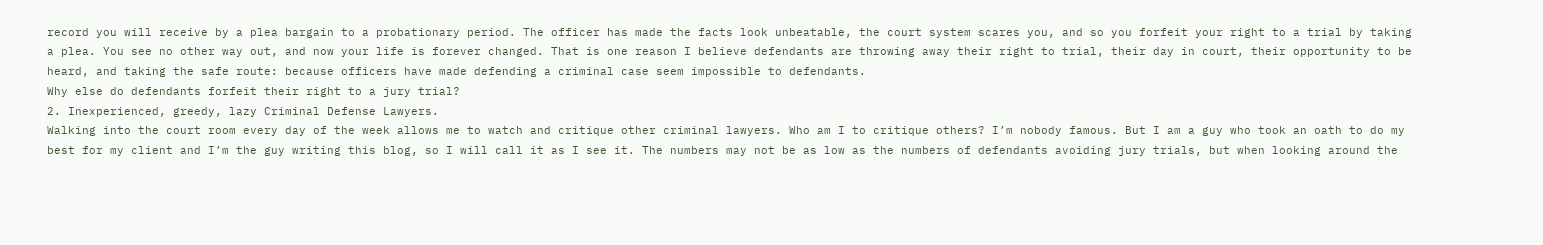record you will receive by a plea bargain to a probationary period. The officer has made the facts look unbeatable, the court system scares you, and so you forfeit your right to a trial by taking a plea. You see no other way out, and now your life is forever changed. That is one reason I believe defendants are throwing away their right to trial, their day in court, their opportunity to be heard, and taking the safe route: because officers have made defending a criminal case seem impossible to defendants.
Why else do defendants forfeit their right to a jury trial?
2. Inexperienced, greedy, lazy Criminal Defense Lawyers.
Walking into the court room every day of the week allows me to watch and critique other criminal lawyers. Who am I to critique others? I’m nobody famous. But I am a guy who took an oath to do my best for my client and I’m the guy writing this blog, so I will call it as I see it. The numbers may not be as low as the numbers of defendants avoiding jury trials, but when looking around the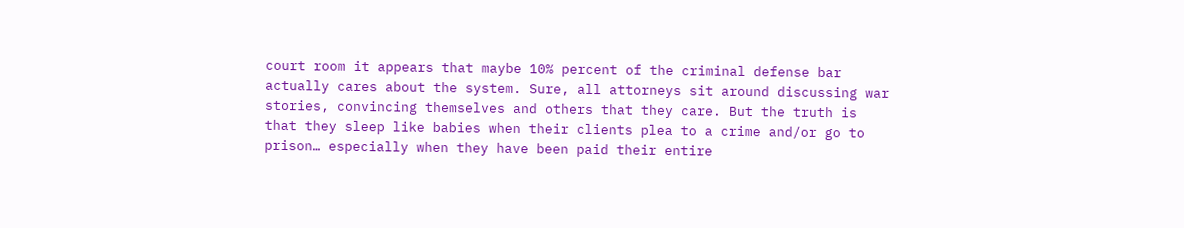court room it appears that maybe 10% percent of the criminal defense bar actually cares about the system. Sure, all attorneys sit around discussing war stories, convincing themselves and others that they care. But the truth is that they sleep like babies when their clients plea to a crime and/or go to prison… especially when they have been paid their entire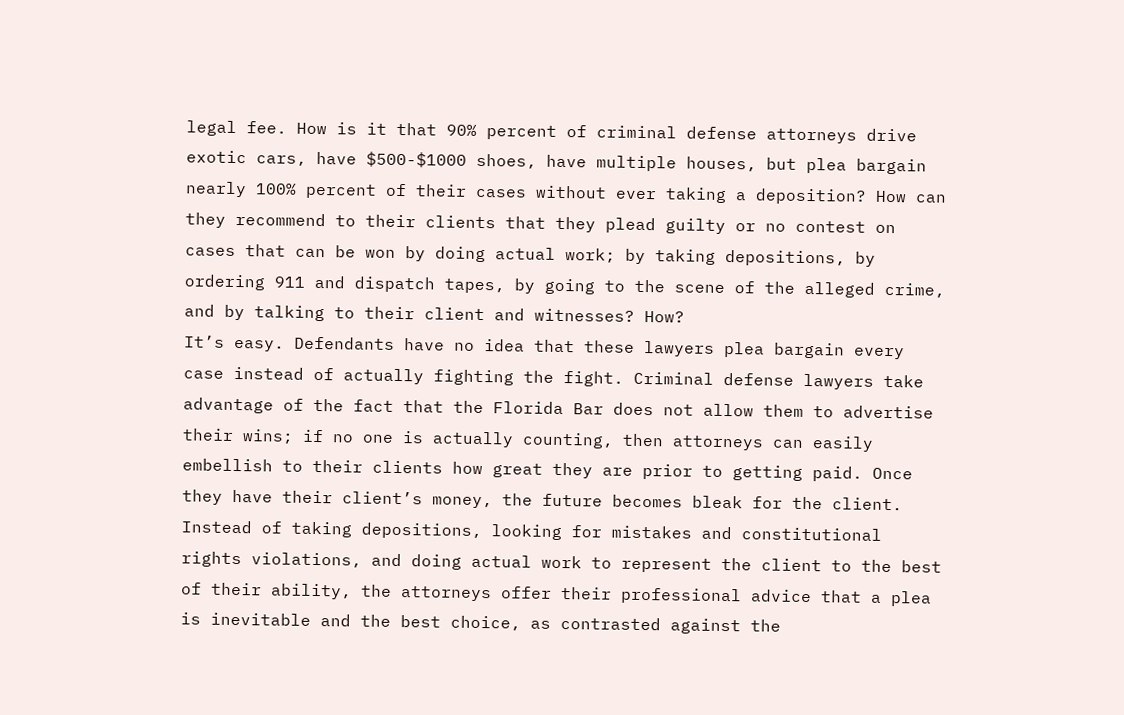legal fee. How is it that 90% percent of criminal defense attorneys drive exotic cars, have $500-$1000 shoes, have multiple houses, but plea bargain nearly 100% percent of their cases without ever taking a deposition? How can they recommend to their clients that they plead guilty or no contest on cases that can be won by doing actual work; by taking depositions, by ordering 911 and dispatch tapes, by going to the scene of the alleged crime, and by talking to their client and witnesses? How?
It’s easy. Defendants have no idea that these lawyers plea bargain every case instead of actually fighting the fight. Criminal defense lawyers take advantage of the fact that the Florida Bar does not allow them to advertise their wins; if no one is actually counting, then attorneys can easily embellish to their clients how great they are prior to getting paid. Once they have their client’s money, the future becomes bleak for the client. Instead of taking depositions, looking for mistakes and constitutional rights violations, and doing actual work to represent the client to the best of their ability, the attorneys offer their professional advice that a plea is inevitable and the best choice, as contrasted against the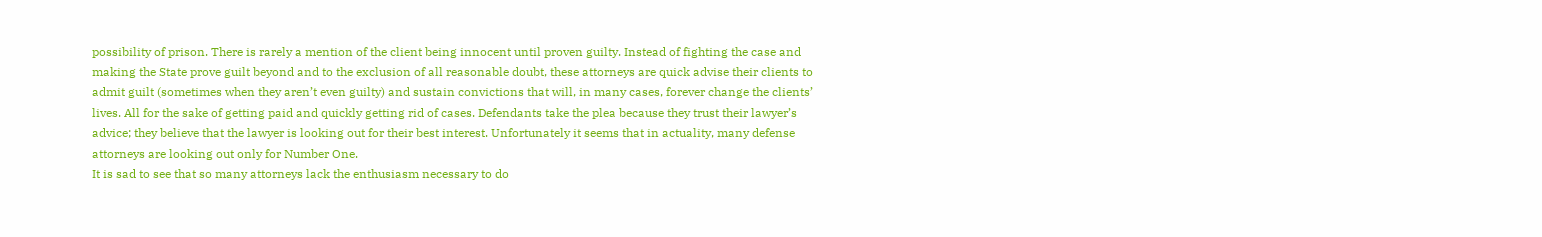possibility of prison. There is rarely a mention of the client being innocent until proven guilty. Instead of fighting the case and making the State prove guilt beyond and to the exclusion of all reasonable doubt, these attorneys are quick advise their clients to admit guilt (sometimes when they aren’t even guilty) and sustain convictions that will, in many cases, forever change the clients’ lives. All for the sake of getting paid and quickly getting rid of cases. Defendants take the plea because they trust their lawyer’s advice; they believe that the lawyer is looking out for their best interest. Unfortunately it seems that in actuality, many defense attorneys are looking out only for Number One.
It is sad to see that so many attorneys lack the enthusiasm necessary to do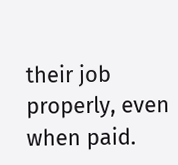their job properly, even when paid.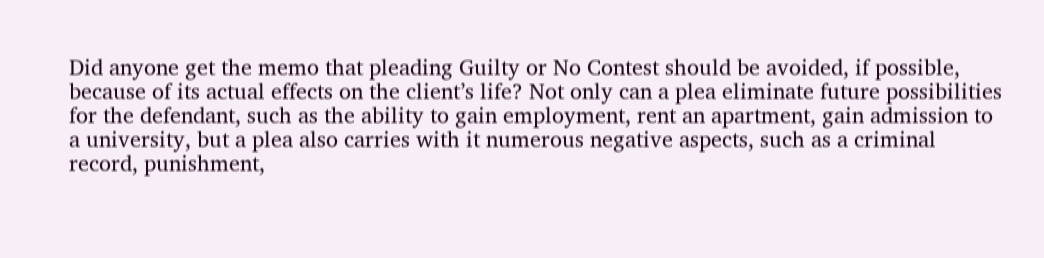Did anyone get the memo that pleading Guilty or No Contest should be avoided, if possible, because of its actual effects on the client’s life? Not only can a plea eliminate future possibilities for the defendant, such as the ability to gain employment, rent an apartment, gain admission to a university, but a plea also carries with it numerous negative aspects, such as a criminal record, punishment,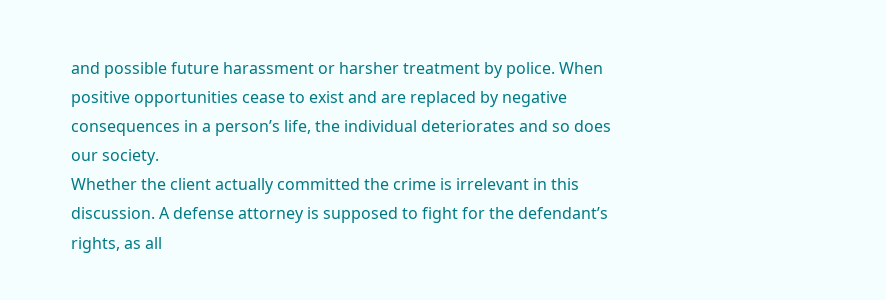and possible future harassment or harsher treatment by police. When positive opportunities cease to exist and are replaced by negative consequences in a person’s life, the individual deteriorates and so does our society.
Whether the client actually committed the crime is irrelevant in this discussion. A defense attorney is supposed to fight for the defendant’s rights, as all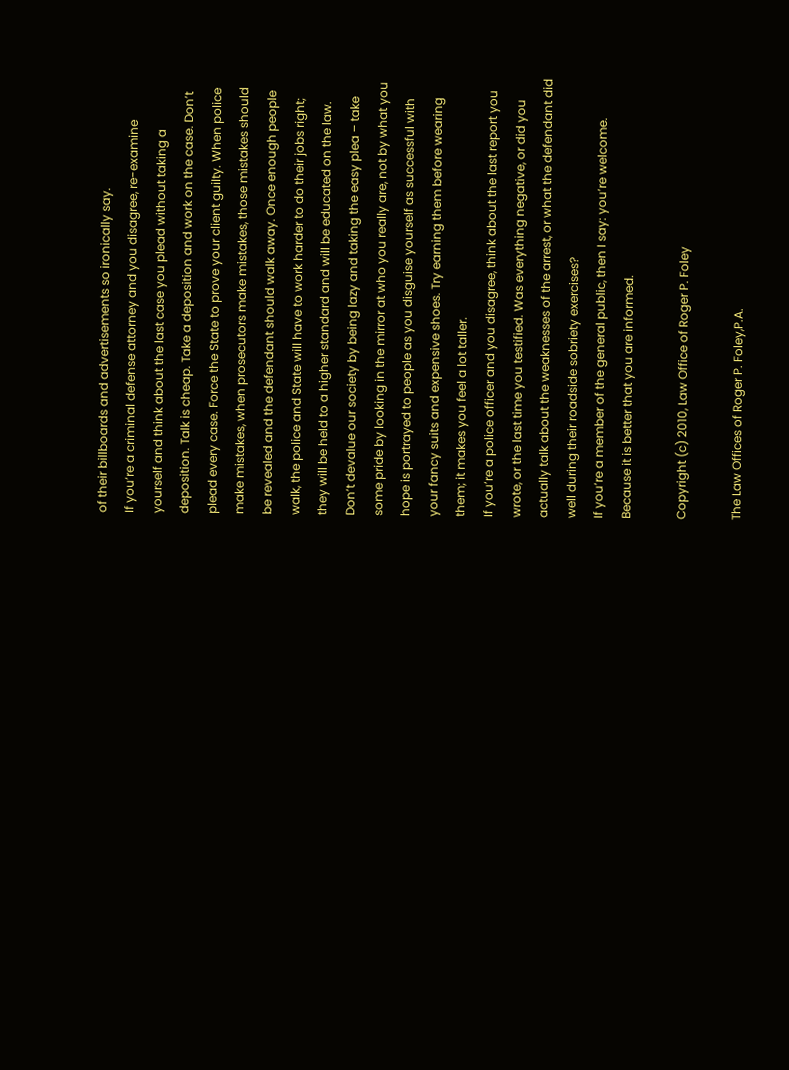of their billboards and advertisements so ironically say.
If you’re a criminal defense attorney and you disagree, re-examine yourself and think about the last case you plead without taking a deposition. Talk is cheap. Take a deposition and work on the case. Don’t plead every case. Force the State to prove your client guilty. When police make mistakes, when prosecutors make mistakes, those mistakes should be revealed and the defendant should walk away. Once enough people walk, the police and State will have to work harder to do their jobs right; they will be held to a higher standard and will be educated on the law. Don’t devalue our society by being lazy and taking the easy plea – take some pride by looking in the mirror at who you really are, not by what you hope is portrayed to people as you disguise yourself as successful with your fancy suits and expensive shoes. Try earning them before wearing them; it makes you feel a lot taller.
If you’re a police officer and you disagree, think about the last report you wrote, or the last time you testified. Was everything negative, or did you actually talk about the weaknesses of the arrest, or what the defendant did well during their roadside sobriety exercises?
If you’re a member of the general public, then I say: you’re welcome. Because it is better that you are informed.

Copyright (c) 2010, Law Office of Roger P. Foley

The Law Offices of Roger P. Foley,P.A.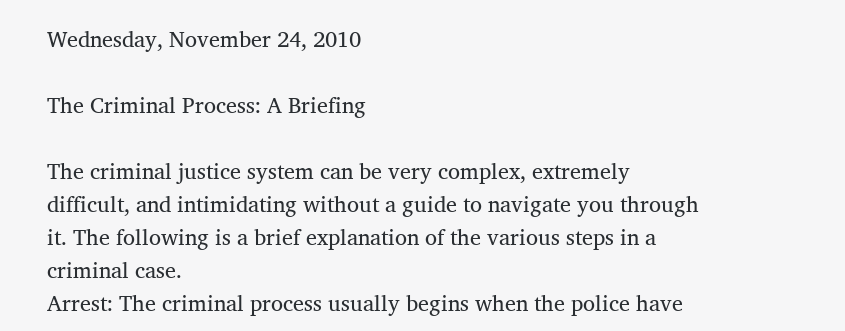Wednesday, November 24, 2010

The Criminal Process: A Briefing

The criminal justice system can be very complex, extremely difficult, and intimidating without a guide to navigate you through it. The following is a brief explanation of the various steps in a criminal case.
Arrest: The criminal process usually begins when the police have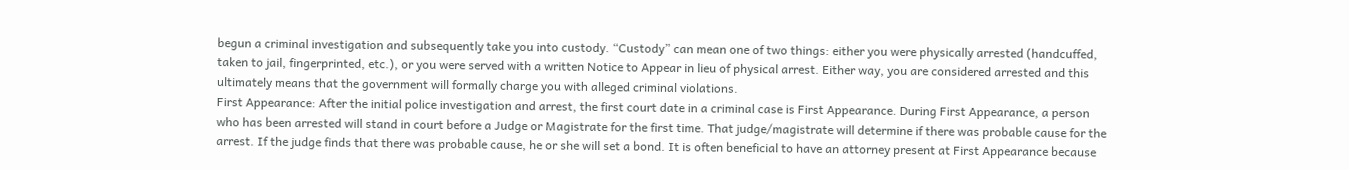begun a criminal investigation and subsequently take you into custody. “Custody” can mean one of two things: either you were physically arrested (handcuffed, taken to jail, fingerprinted, etc.), or you were served with a written Notice to Appear in lieu of physical arrest. Either way, you are considered arrested and this ultimately means that the government will formally charge you with alleged criminal violations.
First Appearance: After the initial police investigation and arrest, the first court date in a criminal case is First Appearance. During First Appearance, a person who has been arrested will stand in court before a Judge or Magistrate for the first time. That judge/magistrate will determine if there was probable cause for the arrest. If the judge finds that there was probable cause, he or she will set a bond. It is often beneficial to have an attorney present at First Appearance because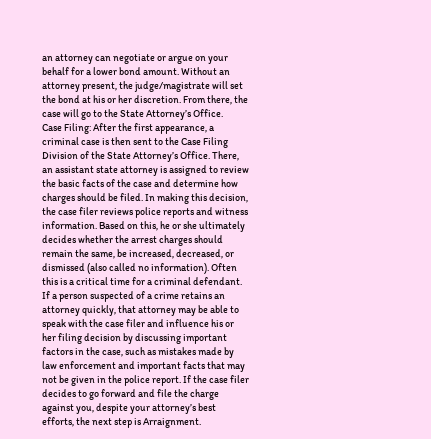an attorney can negotiate or argue on your behalf for a lower bond amount. Without an attorney present, the judge/magistrate will set the bond at his or her discretion. From there, the case will go to the State Attorney’s Office.
Case Filing: After the first appearance, a criminal case is then sent to the Case Filing Division of the State Attorney’s Office. There, an assistant state attorney is assigned to review the basic facts of the case and determine how charges should be filed. In making this decision, the case filer reviews police reports and witness information. Based on this, he or she ultimately decides whether the arrest charges should remain the same, be increased, decreased, or dismissed (also called no information). Often this is a critical time for a criminal defendant. If a person suspected of a crime retains an attorney quickly, that attorney may be able to speak with the case filer and influence his or her filing decision by discussing important factors in the case, such as mistakes made by law enforcement and important facts that may not be given in the police report. If the case filer decides to go forward and file the charge against you, despite your attorney’s best efforts, the next step is Arraignment.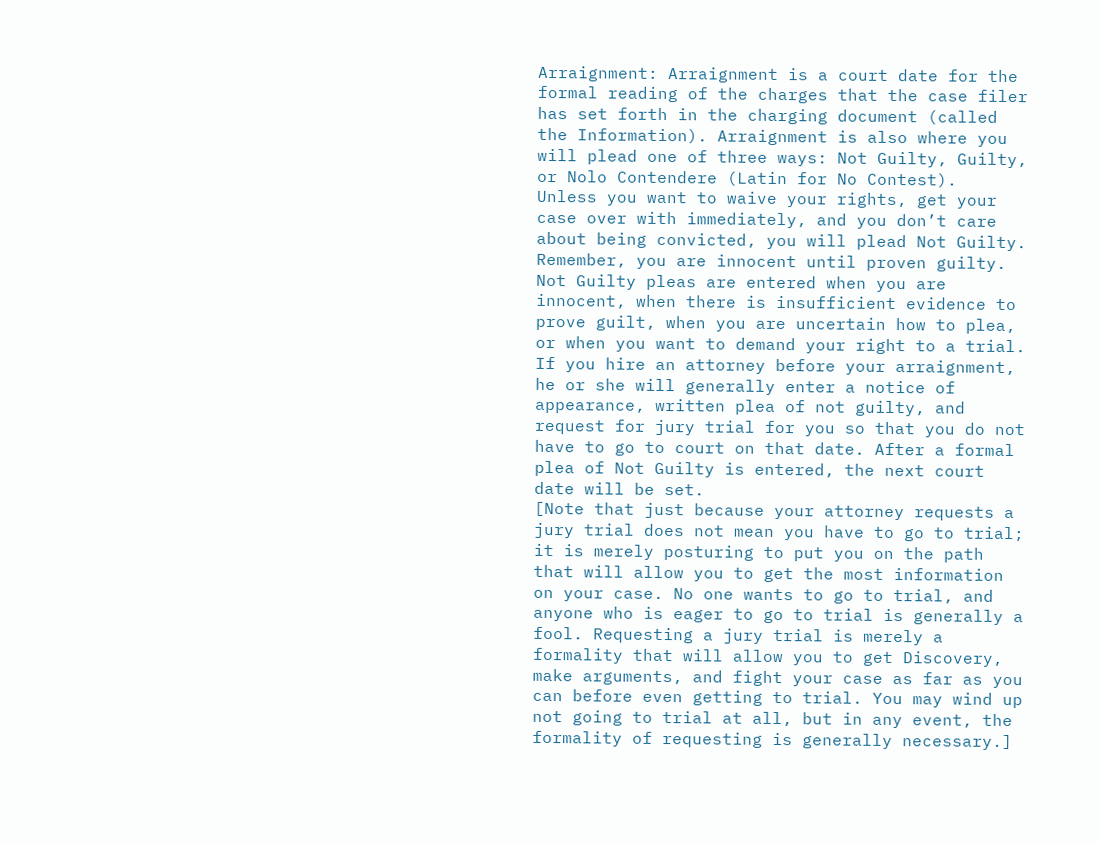Arraignment: Arraignment is a court date for the formal reading of the charges that the case filer has set forth in the charging document (called the Information). Arraignment is also where you will plead one of three ways: Not Guilty, Guilty, or Nolo Contendere (Latin for No Contest).  Unless you want to waive your rights, get your case over with immediately, and you don’t care about being convicted, you will plead Not Guilty. Remember, you are innocent until proven guilty. Not Guilty pleas are entered when you are innocent, when there is insufficient evidence to prove guilt, when you are uncertain how to plea, or when you want to demand your right to a trial. If you hire an attorney before your arraignment, he or she will generally enter a notice of appearance, written plea of not guilty, and request for jury trial for you so that you do not have to go to court on that date. After a formal plea of Not Guilty is entered, the next court date will be set.
[Note that just because your attorney requests a jury trial does not mean you have to go to trial; it is merely posturing to put you on the path that will allow you to get the most information on your case. No one wants to go to trial, and anyone who is eager to go to trial is generally a fool. Requesting a jury trial is merely a formality that will allow you to get Discovery, make arguments, and fight your case as far as you can before even getting to trial. You may wind up not going to trial at all, but in any event, the formality of requesting is generally necessary.]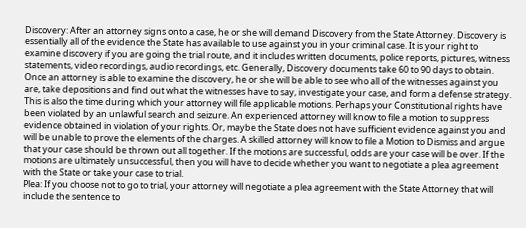Discovery: After an attorney signs onto a case, he or she will demand Discovery from the State Attorney. Discovery is essentially all of the evidence the State has available to use against you in your criminal case. It is your right to examine discovery if you are going the trial route, and it includes written documents, police reports, pictures, witness statements, video recordings, audio recordings, etc. Generally, Discovery documents take 60 to 90 days to obtain. Once an attorney is able to examine the discovery, he or she will be able to see who all of the witnesses against you are, take depositions and find out what the witnesses have to say, investigate your case, and form a defense strategy. This is also the time during which your attorney will file applicable motions. Perhaps your Constitutional rights have been violated by an unlawful search and seizure. An experienced attorney will know to file a motion to suppress evidence obtained in violation of your rights. Or, maybe the State does not have sufficient evidence against you and will be unable to prove the elements of the charges. A skilled attorney will know to file a Motion to Dismiss and argue that your case should be thrown out all together. If the motions are successful, odds are your case will be over. If the motions are ultimately unsuccessful, then you will have to decide whether you want to negotiate a plea agreement with the State or take your case to trial.
Plea: If you choose not to go to trial, your attorney will negotiate a plea agreement with the State Attorney that will include the sentence to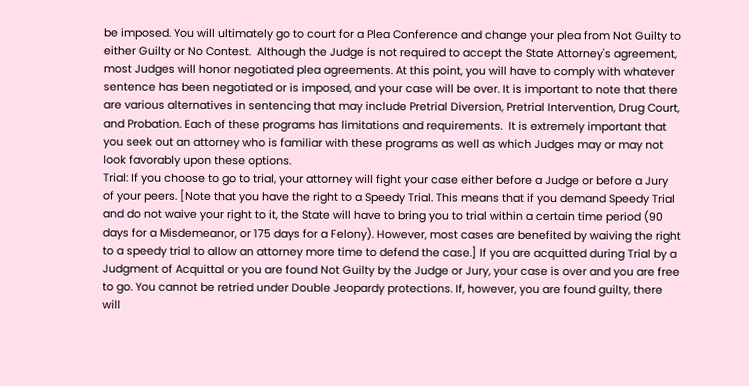be imposed. You will ultimately go to court for a Plea Conference and change your plea from Not Guilty to either Guilty or No Contest.  Although the Judge is not required to accept the State Attorney's agreement, most Judges will honor negotiated plea agreements. At this point, you will have to comply with whatever sentence has been negotiated or is imposed, and your case will be over. It is important to note that there are various alternatives in sentencing that may include Pretrial Diversion, Pretrial Intervention, Drug Court, and Probation. Each of these programs has limitations and requirements.  It is extremely important that you seek out an attorney who is familiar with these programs as well as which Judges may or may not look favorably upon these options.
Trial: If you choose to go to trial, your attorney will fight your case either before a Judge or before a Jury of your peers. [Note that you have the right to a Speedy Trial. This means that if you demand Speedy Trial and do not waive your right to it, the State will have to bring you to trial within a certain time period (90 days for a Misdemeanor, or 175 days for a Felony). However, most cases are benefited by waiving the right to a speedy trial to allow an attorney more time to defend the case.] If you are acquitted during Trial by a Judgment of Acquittal or you are found Not Guilty by the Judge or Jury, your case is over and you are free to go. You cannot be retried under Double Jeopardy protections. If, however, you are found guilty, there will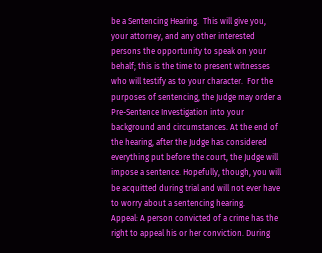be a Sentencing Hearing.  This will give you, your attorney, and any other interested persons the opportunity to speak on your behalf; this is the time to present witnesses who will testify as to your character.  For the purposes of sentencing, the Judge may order a Pre-Sentence Investigation into your background and circumstances. At the end of the hearing, after the Judge has considered everything put before the court, the Judge will impose a sentence. Hopefully, though, you will be acquitted during trial and will not ever have to worry about a sentencing hearing.
Appeal: A person convicted of a crime has the right to appeal his or her conviction. During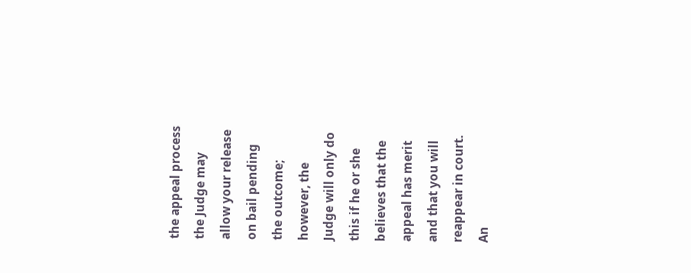the appeal process the Judge may allow your release on bail pending the outcome; however, the Judge will only do this if he or she believes that the appeal has merit and that you will reappear in court.  An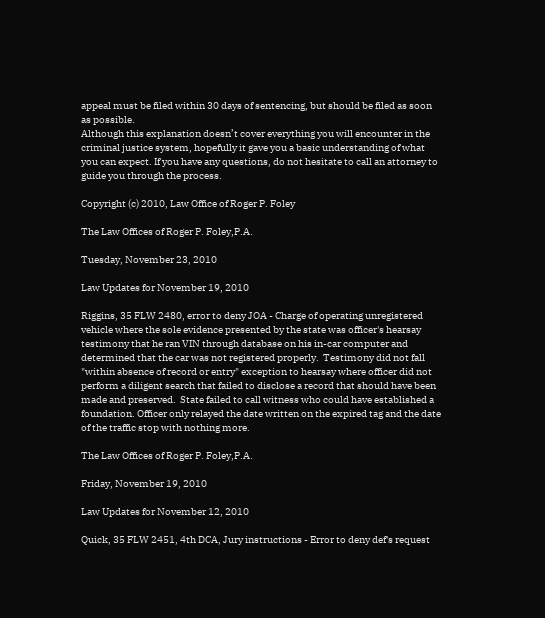appeal must be filed within 30 days of sentencing, but should be filed as soon as possible.
Although this explanation doesn’t cover everything you will encounter in the criminal justice system, hopefully it gave you a basic understanding of what you can expect. If you have any questions, do not hesitate to call an attorney to guide you through the process.

Copyright (c) 2010, Law Office of Roger P. Foley

The Law Offices of Roger P. Foley,P.A.

Tuesday, November 23, 2010

Law Updates for November 19, 2010

Riggins, 35 FLW 2480, error to deny JOA - Charge of operating unregistered vehicle where the sole evidence presented by the state was officer's hearsay testimony that he ran VIN through database on his in-car computer and determined that the car was not registered properly.  Testimony did not fall "within absence of record or entry" exception to hearsay where officer did not perform a diligent search that failed to disclose a record that should have been made and preserved.  State failed to call witness who could have established a foundation. Officer only relayed the date written on the expired tag and the date of the traffic stop with nothing more.

The Law Offices of Roger P. Foley,P.A.

Friday, November 19, 2010

Law Updates for November 12, 2010

Quick, 35 FLW 2451, 4th DCA, Jury instructions - Error to deny def's request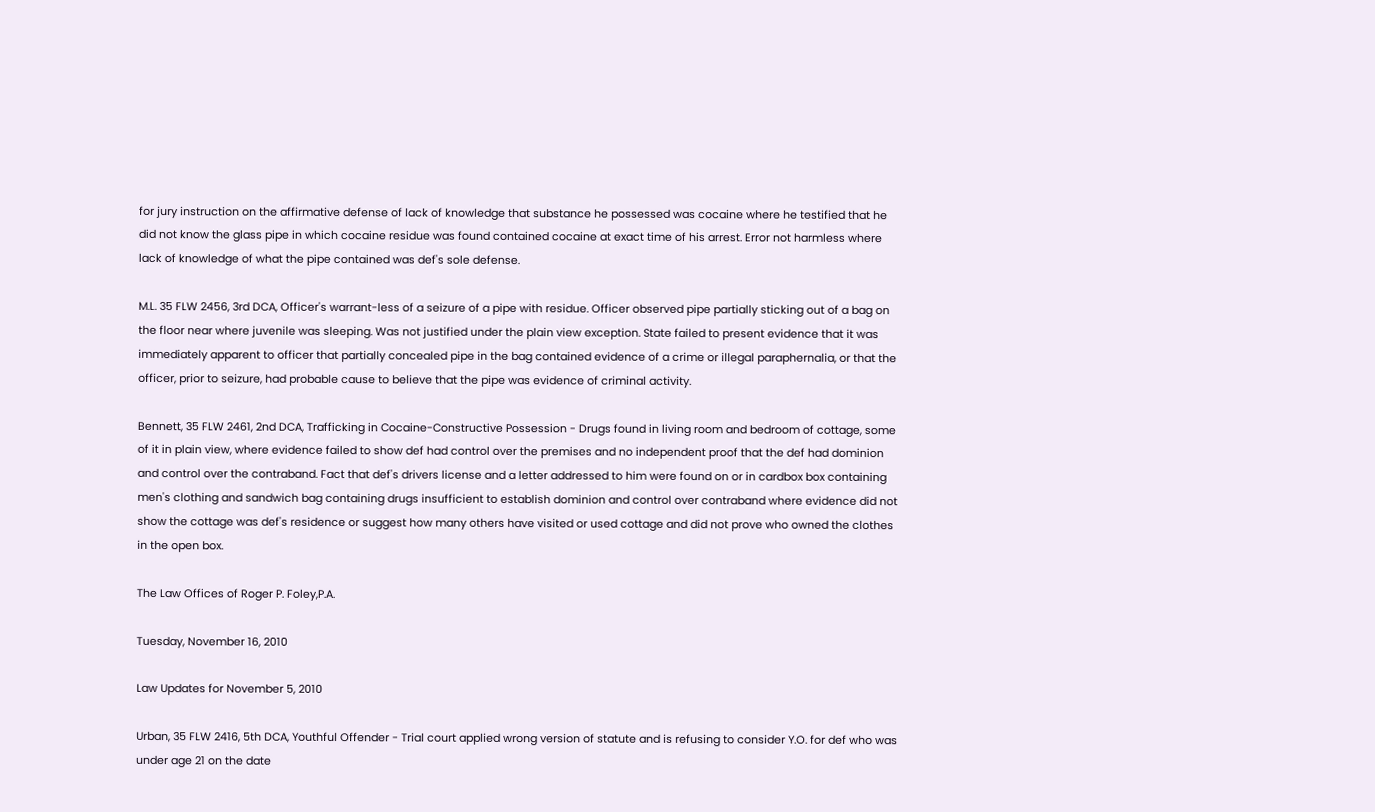for jury instruction on the affirmative defense of lack of knowledge that substance he possessed was cocaine where he testified that he did not know the glass pipe in which cocaine residue was found contained cocaine at exact time of his arrest. Error not harmless where lack of knowledge of what the pipe contained was def's sole defense.

M.L. 35 FLW 2456, 3rd DCA, Officer's warrant-less of a seizure of a pipe with residue. Officer observed pipe partially sticking out of a bag on the floor near where juvenile was sleeping. Was not justified under the plain view exception. State failed to present evidence that it was immediately apparent to officer that partially concealed pipe in the bag contained evidence of a crime or illegal paraphernalia, or that the officer, prior to seizure, had probable cause to believe that the pipe was evidence of criminal activity.

Bennett, 35 FLW 2461, 2nd DCA, Trafficking in Cocaine-Constructive Possession - Drugs found in living room and bedroom of cottage, some of it in plain view, where evidence failed to show def had control over the premises and no independent proof that the def had dominion and control over the contraband. Fact that def's drivers license and a letter addressed to him were found on or in cardbox box containing men's clothing and sandwich bag containing drugs insufficient to establish dominion and control over contraband where evidence did not show the cottage was def's residence or suggest how many others have visited or used cottage and did not prove who owned the clothes in the open box.

The Law Offices of Roger P. Foley,P.A.

Tuesday, November 16, 2010

Law Updates for November 5, 2010

Urban, 35 FLW 2416, 5th DCA, Youthful Offender - Trial court applied wrong version of statute and is refusing to consider Y.O. for def who was under age 21 on the date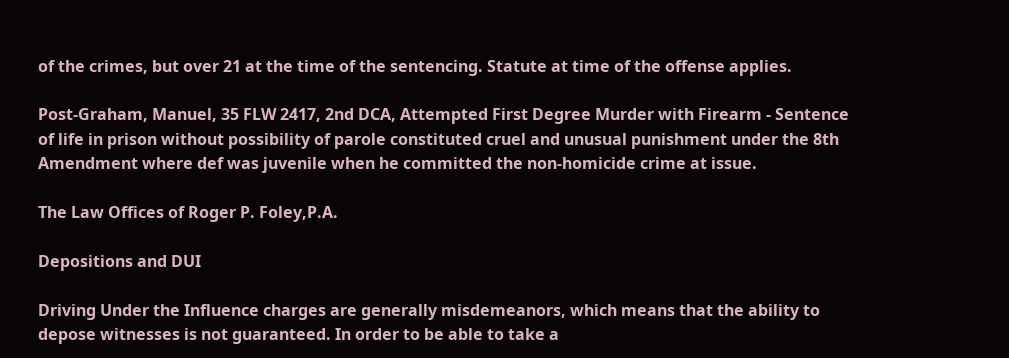of the crimes, but over 21 at the time of the sentencing. Statute at time of the offense applies.

Post-Graham, Manuel, 35 FLW 2417, 2nd DCA, Attempted First Degree Murder with Firearm - Sentence of life in prison without possibility of parole constituted cruel and unusual punishment under the 8th Amendment where def was juvenile when he committed the non-homicide crime at issue.

The Law Offices of Roger P. Foley,P.A.

Depositions and DUI

Driving Under the Influence charges are generally misdemeanors, which means that the ability to depose witnesses is not guaranteed. In order to be able to take a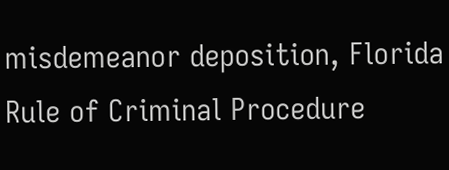misdemeanor deposition, Florida Rule of Criminal Procedure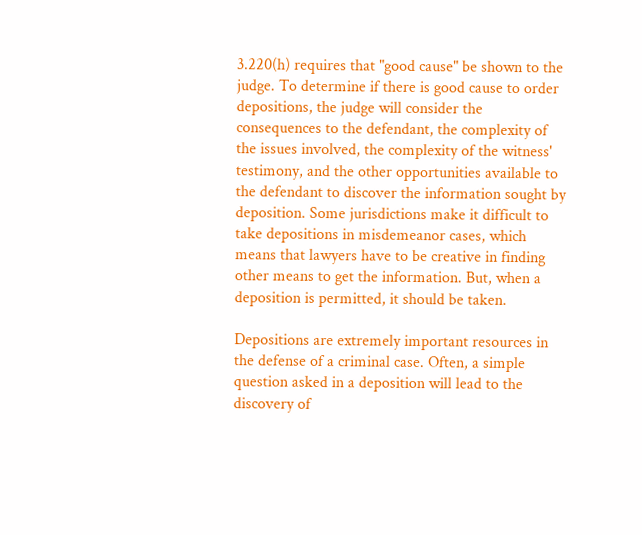3.220(h) requires that "good cause" be shown to the judge. To determine if there is good cause to order depositions, the judge will consider the consequences to the defendant, the complexity of the issues involved, the complexity of the witness' testimony, and the other opportunities available to the defendant to discover the information sought by deposition. Some jurisdictions make it difficult to take depositions in misdemeanor cases, which means that lawyers have to be creative in finding other means to get the information. But, when a deposition is permitted, it should be taken.

Depositions are extremely important resources in the defense of a criminal case. Often, a simple question asked in a deposition will lead to the discovery of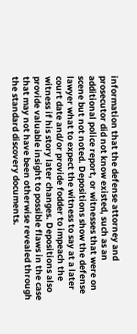information that the defense attorney and prosecutor did not know existed, such as an additional police report, or witnesses that were on scene but not noted. Depositions show the defense lawyer what to expect the witness to say at a later court date and/or provide fodder to impeach the witness if his story later changes. Depositions also provide valuable insight to possible flaws in the case that may not have been otherwise revealed through the standard discovery documents.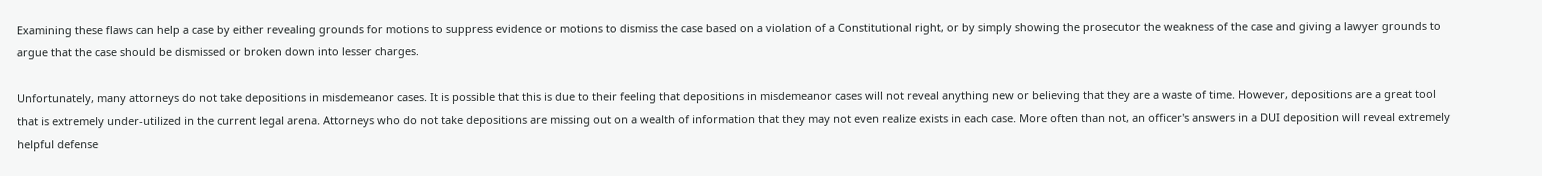Examining these flaws can help a case by either revealing grounds for motions to suppress evidence or motions to dismiss the case based on a violation of a Constitutional right, or by simply showing the prosecutor the weakness of the case and giving a lawyer grounds to argue that the case should be dismissed or broken down into lesser charges.

Unfortunately, many attorneys do not take depositions in misdemeanor cases. It is possible that this is due to their feeling that depositions in misdemeanor cases will not reveal anything new or believing that they are a waste of time. However, depositions are a great tool that is extremely under-utilized in the current legal arena. Attorneys who do not take depositions are missing out on a wealth of information that they may not even realize exists in each case. More often than not, an officer's answers in a DUI deposition will reveal extremely helpful defense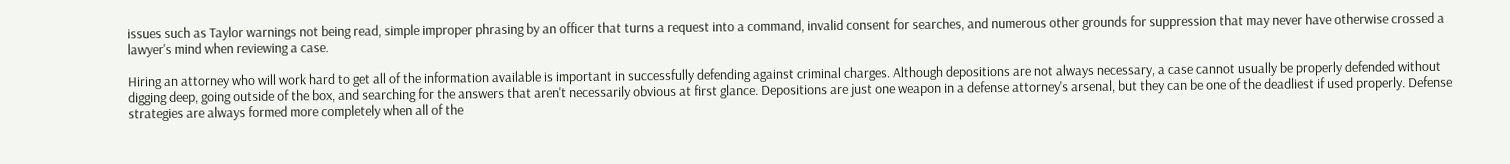issues such as Taylor warnings not being read, simple improper phrasing by an officer that turns a request into a command, invalid consent for searches, and numerous other grounds for suppression that may never have otherwise crossed a lawyer's mind when reviewing a case.

Hiring an attorney who will work hard to get all of the information available is important in successfully defending against criminal charges. Although depositions are not always necessary, a case cannot usually be properly defended without digging deep, going outside of the box, and searching for the answers that aren't necessarily obvious at first glance. Depositions are just one weapon in a defense attorney's arsenal, but they can be one of the deadliest if used properly. Defense strategies are always formed more completely when all of the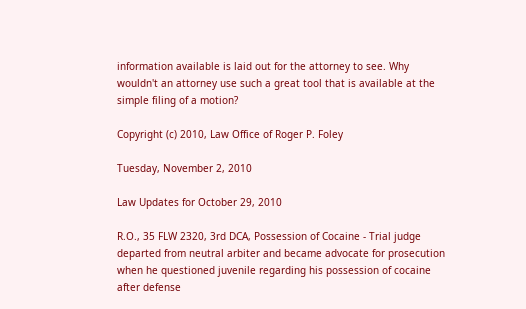information available is laid out for the attorney to see. Why wouldn't an attorney use such a great tool that is available at the simple filing of a motion?

Copyright (c) 2010, Law Office of Roger P. Foley

Tuesday, November 2, 2010

Law Updates for October 29, 2010

R.O., 35 FLW 2320, 3rd DCA, Possession of Cocaine - Trial judge departed from neutral arbiter and became advocate for prosecution when he questioned juvenile regarding his possession of cocaine after defense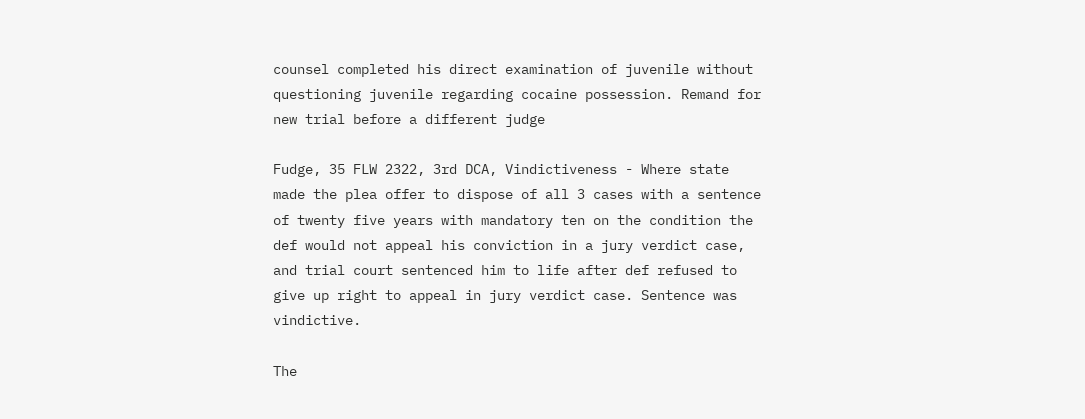counsel completed his direct examination of juvenile without questioning juvenile regarding cocaine possession. Remand for new trial before a different judge

Fudge, 35 FLW 2322, 3rd DCA, Vindictiveness - Where state made the plea offer to dispose of all 3 cases with a sentence of twenty five years with mandatory ten on the condition the def would not appeal his conviction in a jury verdict case, and trial court sentenced him to life after def refused to give up right to appeal in jury verdict case. Sentence was vindictive.

The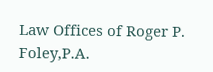Law Offices of Roger P. Foley,P.A.